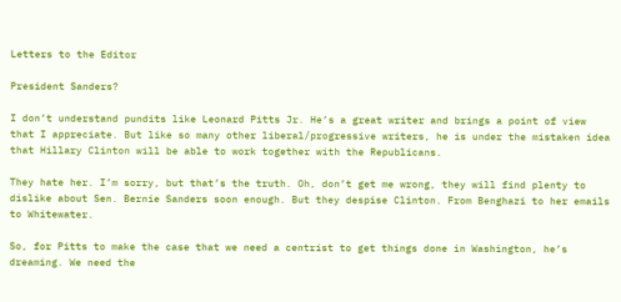Letters to the Editor

President Sanders?

I don’t understand pundits like Leonard Pitts Jr. He’s a great writer and brings a point of view that I appreciate. But like so many other liberal/progressive writers, he is under the mistaken idea that Hillary Clinton will be able to work together with the Republicans.

They hate her. I’m sorry, but that’s the truth. Oh, don’t get me wrong, they will find plenty to dislike about Sen. Bernie Sanders soon enough. But they despise Clinton. From Benghazi to her emails to Whitewater.

So, for Pitts to make the case that we need a centrist to get things done in Washington, he’s dreaming. We need the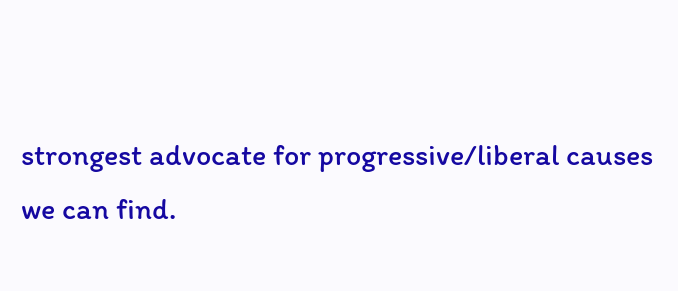strongest advocate for progressive/liberal causes we can find.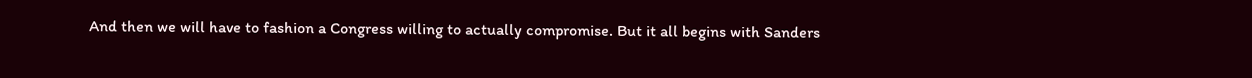And then we will have to fashion a Congress willing to actually compromise. But it all begins with Sanders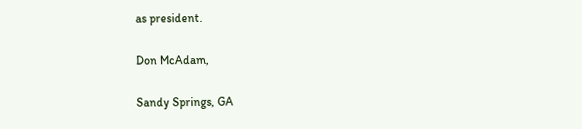as president.

Don McAdam,

Sandy Springs, GA